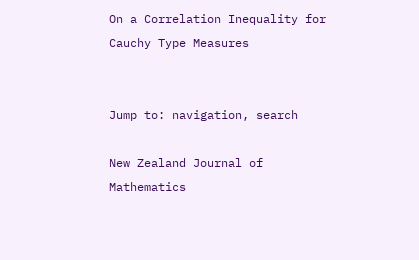On a Correlation Inequality for Cauchy Type Measures


Jump to: navigation, search

New Zealand Journal of Mathematics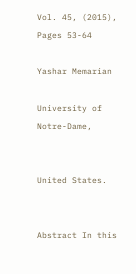Vol. 45, (2015), Pages 53-64

Yashar Memarian

University of Notre-Dame,


United States.


Abstract In this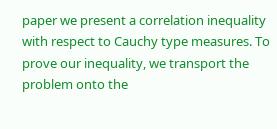paper we present a correlation inequality with respect to Cauchy type measures. To prove our inequality, we transport the problem onto the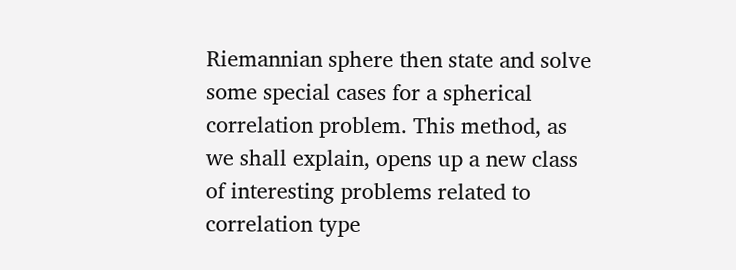Riemannian sphere then state and solve some special cases for a spherical correlation problem. This method, as we shall explain, opens up a new class of interesting problems related to correlation type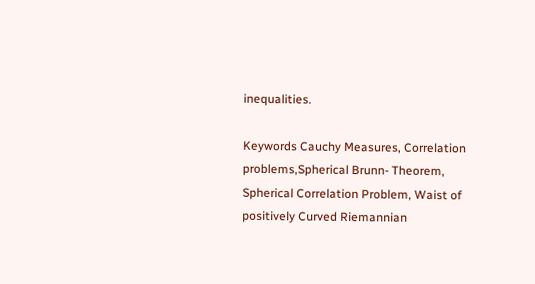inequalities.

Keywords Cauchy Measures, Correlation problems,Spherical Brunn- Theorem, Spherical Correlation Problem, Waist of positively Curved Riemannian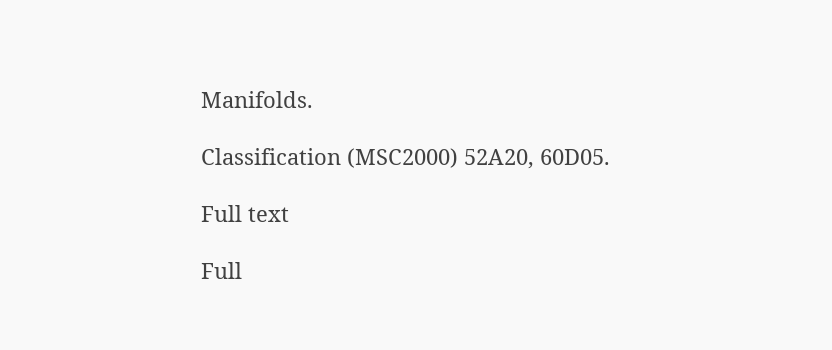Manifolds.

Classification (MSC2000) 52A20, 60D05.

Full text

Full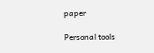paper

Personal tools